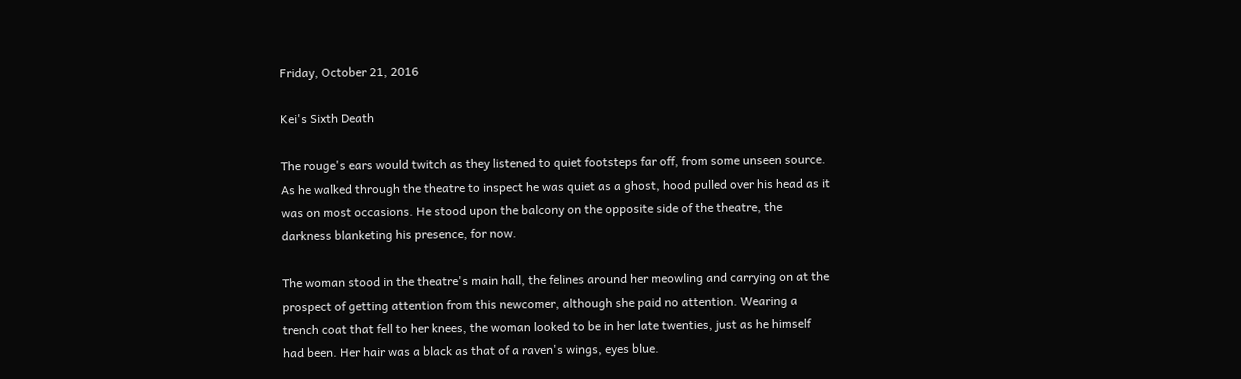Friday, October 21, 2016

Kei's Sixth Death

The rouge's ears would twitch as they listened to quiet footsteps far off, from some unseen source. As he walked through the theatre to inspect he was quiet as a ghost, hood pulled over his head as it was on most occasions. He stood upon the balcony on the opposite side of the theatre, the darkness blanketing his presence, for now.

The woman stood in the theatre's main hall, the felines around her meowling and carrying on at the prospect of getting attention from this newcomer, although she paid no attention. Wearing a trench coat that fell to her knees, the woman looked to be in her late twenties, just as he himself had been. Her hair was a black as that of a raven's wings, eyes blue.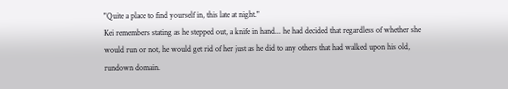"Quite a place to find yourself in, this late at night."
Kei remembers stating as he stepped out, a knife in hand... he had decided that regardless of whether she would run or not, he would get rid of her just as he did to any others that had walked upon his old, rundown domain.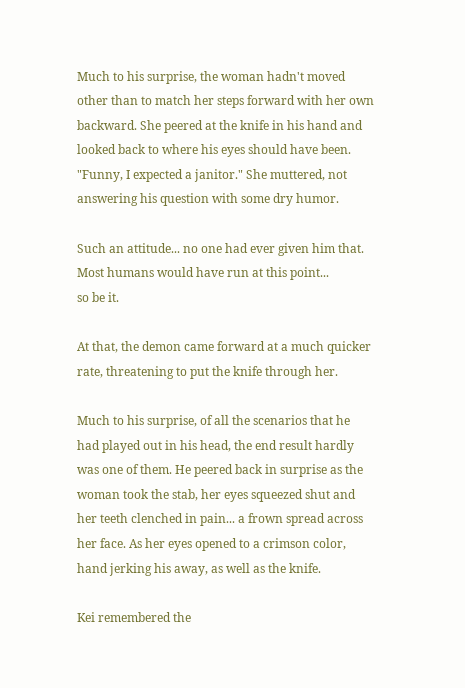Much to his surprise, the woman hadn't moved other than to match her steps forward with her own backward. She peered at the knife in his hand and looked back to where his eyes should have been.
"Funny, I expected a janitor." She muttered, not answering his question with some dry humor.

Such an attitude... no one had ever given him that.
Most humans would have run at this point...
so be it.

At that, the demon came forward at a much quicker rate, threatening to put the knife through her.

Much to his surprise, of all the scenarios that he had played out in his head, the end result hardly was one of them. He peered back in surprise as the woman took the stab, her eyes squeezed shut and her teeth clenched in pain... a frown spread across her face. As her eyes opened to a crimson color, hand jerking his away, as well as the knife.

Kei remembered the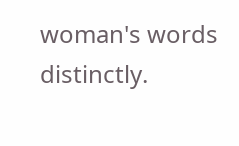woman's words distinctly.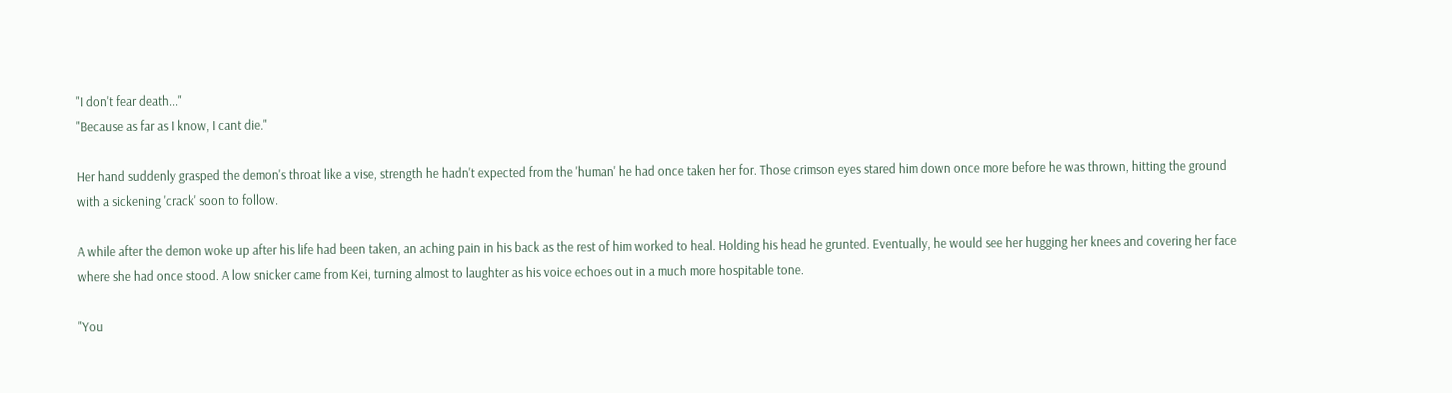"I don't fear death..."
"Because as far as I know, I cant die."

Her hand suddenly grasped the demon's throat like a vise, strength he hadn't expected from the 'human' he had once taken her for. Those crimson eyes stared him down once more before he was thrown, hitting the ground with a sickening 'crack' soon to follow.

A while after the demon woke up after his life had been taken, an aching pain in his back as the rest of him worked to heal. Holding his head he grunted. Eventually, he would see her hugging her knees and covering her face where she had once stood. A low snicker came from Kei, turning almost to laughter as his voice echoes out in a much more hospitable tone.

"You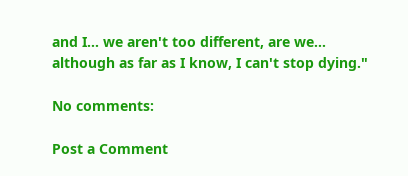and I... we aren't too different, are we...
although as far as I know, I can't stop dying."

No comments:

Post a Comment